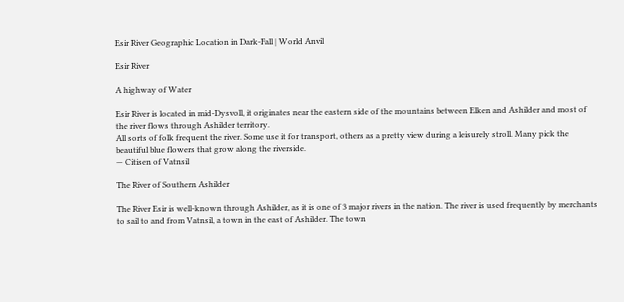Esir River Geographic Location in Dark-Fall | World Anvil

Esir River

A highway of Water

Esir River is located in mid-Dysvoll, it originates near the eastern side of the mountains between Elken and Ashilder and most of the river flows through Ashilder territory.
All sorts of folk frequent the river. Some use it for transport, others as a pretty view during a leisurely stroll. Many pick the beautiful blue flowers that grow along the riverside.
— Citisen of Vatnsil

The River of Southern Ashilder

The River Esir is well-known through Ashilder, as it is one of 3 major rivers in the nation. The river is used frequently by merchants to sail to and from Vatnsil, a town in the east of Ashilder. The town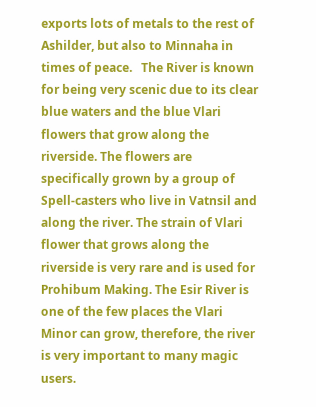exports lots of metals to the rest of Ashilder, but also to Minnaha in times of peace.   The River is known for being very scenic due to its clear blue waters and the blue Vlari flowers that grow along the riverside. The flowers are specifically grown by a group of Spell-casters who live in Vatnsil and along the river. The strain of Vlari flower that grows along the riverside is very rare and is used for Prohibum Making. The Esir River is one of the few places the Vlari Minor can grow, therefore, the river is very important to many magic users.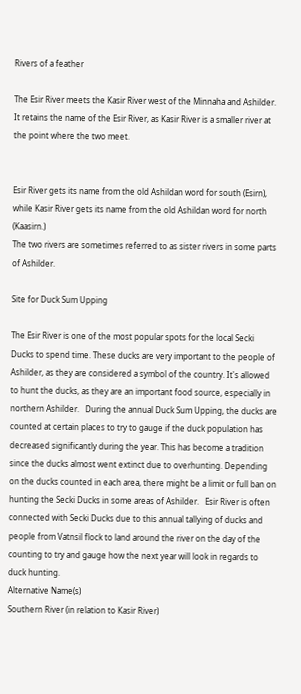Rivers of a feather

The Esir River meets the Kasir River west of the Minnaha and Ashilder.
It retains the name of the Esir River, as Kasir River is a smaller river at the point where the two meet.


Esir River gets its name from the old Ashildan word for south (Esirn), while Kasir River gets its name from the old Ashildan word for north (Kaasirn.)
The two rivers are sometimes referred to as sister rivers in some parts of Ashilder.

Site for Duck Sum Upping

The Esir River is one of the most popular spots for the local Secki Ducks to spend time. These ducks are very important to the people of Ashilder, as they are considered a symbol of the country. It's allowed to hunt the ducks, as they are an important food source, especially in northern Ashilder.   During the annual Duck Sum Upping, the ducks are counted at certain places to try to gauge if the duck population has decreased significantly during the year. This has become a tradition since the ducks almost went extinct due to overhunting. Depending on the ducks counted in each area, there might be a limit or full ban on hunting the Secki Ducks in some areas of Ashilder.   Esir River is often connected with Secki Ducks due to this annual tallying of ducks and people from Vatnsil flock to land around the river on the day of the counting to try and gauge how the next year will look in regards to duck hunting.
Alternative Name(s)
Southern River (in relation to Kasir River)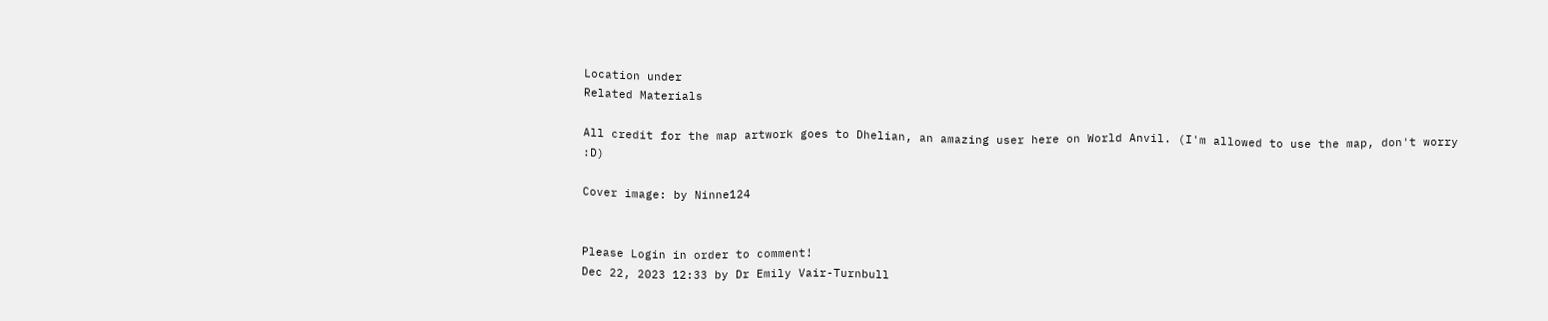Location under
Related Materials

All credit for the map artwork goes to Dhelian, an amazing user here on World Anvil. (I'm allowed to use the map, don't worry :D)

Cover image: by Ninne124


Please Login in order to comment!
Dec 22, 2023 12:33 by Dr Emily Vair-Turnbull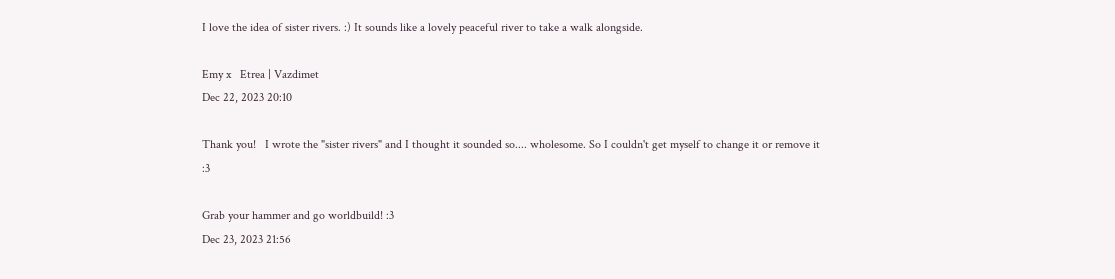I love the idea of sister rivers. :) It sounds like a lovely peaceful river to take a walk alongside.

Emy x   Etrea | Vazdimet
Dec 22, 2023 20:10

Thank you!   I wrote the "sister rivers" and I thought it sounded so.... wholesome. So I couldn't get myself to change it or remove it :3

Grab your hammer and go worldbuild! :3
Dec 23, 2023 21:56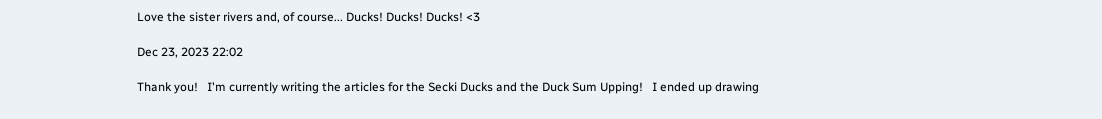Love the sister rivers and, of course... Ducks! Ducks! Ducks! <3

Dec 23, 2023 22:02

Thank you!   I'm currently writing the articles for the Secki Ducks and the Duck Sum Upping!   I ended up drawing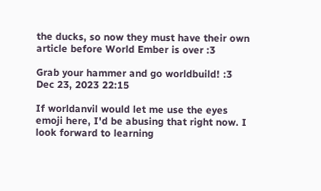the ducks, so now they must have their own article before World Ember is over :3

Grab your hammer and go worldbuild! :3
Dec 23, 2023 22:15

If worldanvil would let me use the eyes emoji here, I'd be abusing that right now. I look forward to learning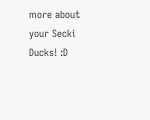more about your Secki Ducks! :D